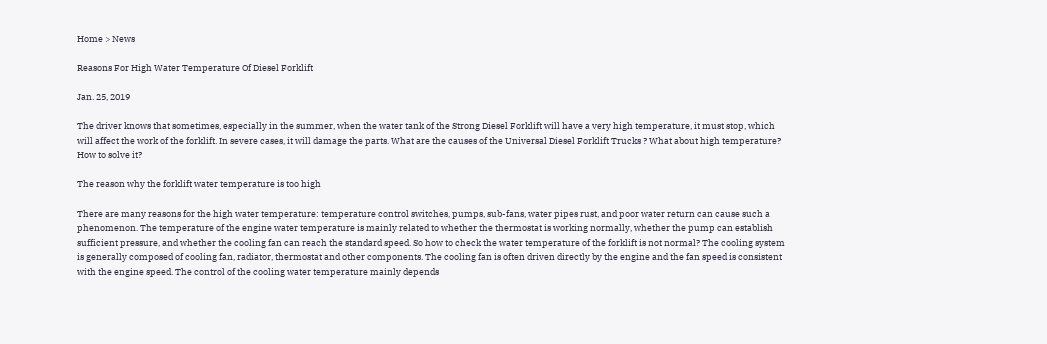Home > News

Reasons For High Water Temperature Of Diesel Forklift

Jan. 25, 2019

The driver knows that sometimes, especially in the summer, when the water tank of the Strong Diesel Forklift will have a very high temperature, it must stop, which will affect the work of the forklift. In severe cases, it will damage the parts. What are the causes of the Universal Diesel Forklift Trucks ? What about high temperature? How to solve it?

The reason why the forklift water temperature is too high

There are many reasons for the high water temperature: temperature control switches, pumps, sub-fans, water pipes rust, and poor water return can cause such a phenomenon. The temperature of the engine water temperature is mainly related to whether the thermostat is working normally, whether the pump can establish sufficient pressure, and whether the cooling fan can reach the standard speed. So how to check the water temperature of the forklift is not normal? The cooling system is generally composed of cooling fan, radiator, thermostat and other components. The cooling fan is often driven directly by the engine and the fan speed is consistent with the engine speed. The control of the cooling water temperature mainly depends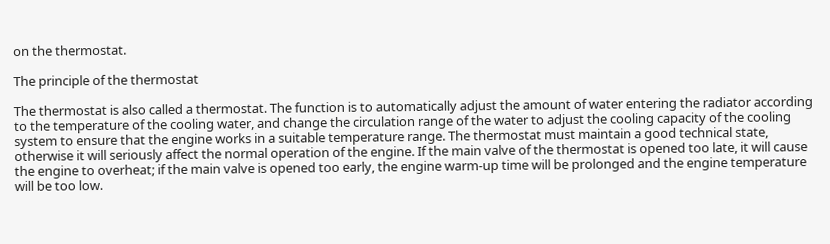on the thermostat.

The principle of the thermostat

The thermostat is also called a thermostat. The function is to automatically adjust the amount of water entering the radiator according to the temperature of the cooling water, and change the circulation range of the water to adjust the cooling capacity of the cooling system to ensure that the engine works in a suitable temperature range. The thermostat must maintain a good technical state, otherwise it will seriously affect the normal operation of the engine. If the main valve of the thermostat is opened too late, it will cause the engine to overheat; if the main valve is opened too early, the engine warm-up time will be prolonged and the engine temperature will be too low.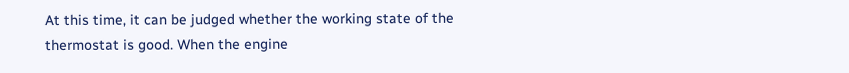At this time, it can be judged whether the working state of the thermostat is good. When the engine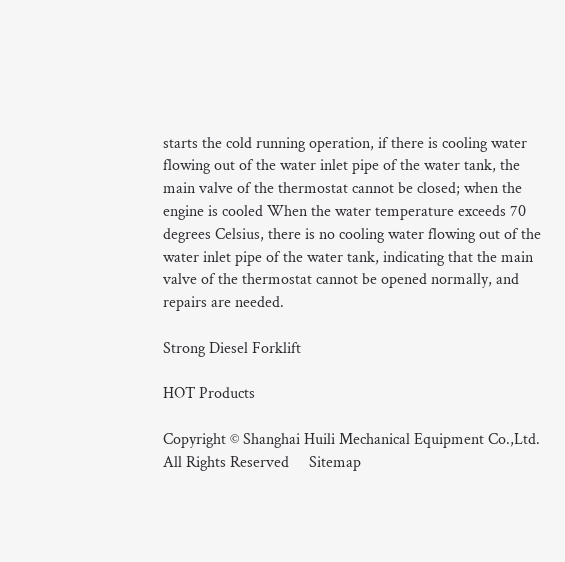starts the cold running operation, if there is cooling water flowing out of the water inlet pipe of the water tank, the main valve of the thermostat cannot be closed; when the engine is cooled When the water temperature exceeds 70 degrees Celsius, there is no cooling water flowing out of the water inlet pipe of the water tank, indicating that the main valve of the thermostat cannot be opened normally, and repairs are needed.

Strong Diesel Forklift

HOT Products

Copyright © Shanghai Huili Mechanical Equipment Co.,Ltd. All Rights Reserved     Sitemap